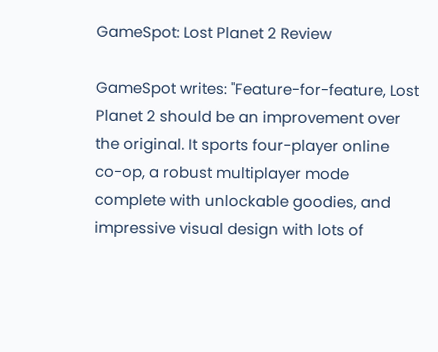GameSpot: Lost Planet 2 Review

GameSpot writes: "Feature-for-feature, Lost Planet 2 should be an improvement over the original. It sports four-player online co-op, a robust multiplayer mode complete with unlockable goodies, and impressive visual design with lots of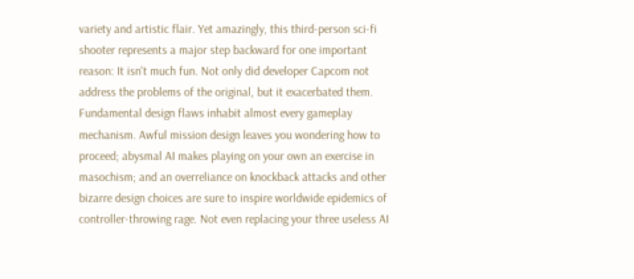variety and artistic flair. Yet amazingly, this third-person sci-fi shooter represents a major step backward for one important reason: It isn't much fun. Not only did developer Capcom not address the problems of the original, but it exacerbated them. Fundamental design flaws inhabit almost every gameplay mechanism. Awful mission design leaves you wondering how to proceed; abysmal AI makes playing on your own an exercise in masochism; and an overreliance on knockback attacks and other bizarre design choices are sure to inspire worldwide epidemics of controller-throwing rage. Not even replacing your three useless AI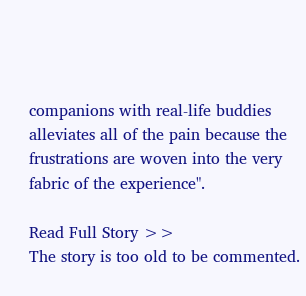companions with real-life buddies alleviates all of the pain because the frustrations are woven into the very fabric of the experience".

Read Full Story >>
The story is too old to be commented.